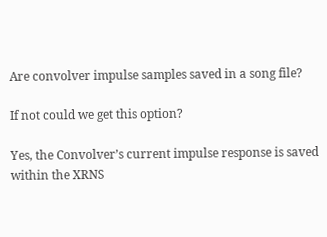Are convolver impulse samples saved in a song file?

If not could we get this option?

Yes, the Convolver’s current impulse response is saved within the XRNS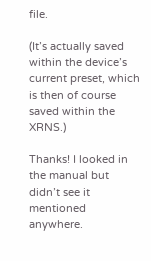file.

(It’s actually saved within the device’s current preset, which is then of course saved within the XRNS.)

Thanks! I looked in the manual but didn’t see it mentioned anywhere.